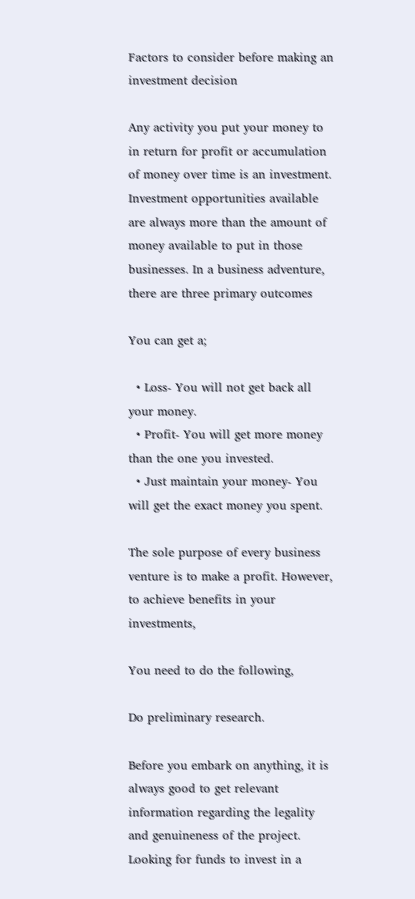Factors to consider before making an investment decision

Any activity you put your money to in return for profit or accumulation of money over time is an investment. Investment opportunities available are always more than the amount of money available to put in those businesses. In a business adventure, there are three primary outcomes

You can get a;

  • Loss- You will not get back all your money.
  • Profit- You will get more money than the one you invested.
  • Just maintain your money- You will get the exact money you spent.

The sole purpose of every business venture is to make a profit. However, to achieve benefits in your investments,

You need to do the following,

Do preliminary research.

Before you embark on anything, it is always good to get relevant information regarding the legality and genuineness of the project. Looking for funds to invest in a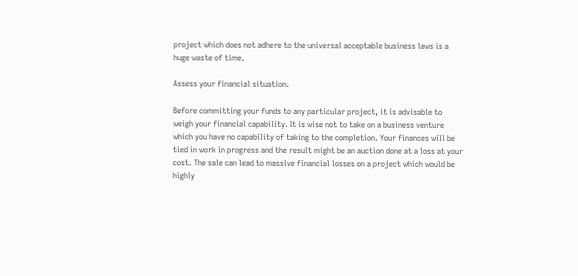project which does not adhere to the universal acceptable business laws is a huge waste of time.

Assess your financial situation.

Before committing your funds to any particular project, it is advisable to weigh your financial capability. It is wise not to take on a business venture which you have no capability of taking to the completion. Your finances will be tied in work in progress and the result might be an auction done at a loss at your cost. The sale can lead to massive financial losses on a project which would be highly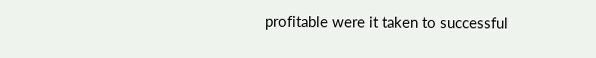profitable were it taken to successful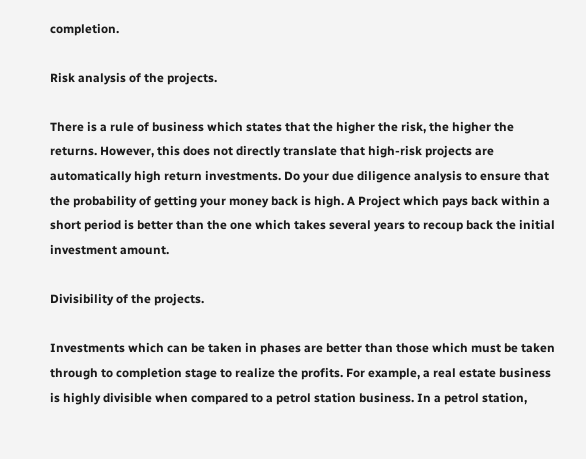completion.

Risk analysis of the projects.

There is a rule of business which states that the higher the risk, the higher the returns. However, this does not directly translate that high-risk projects are automatically high return investments. Do your due diligence analysis to ensure that the probability of getting your money back is high. A Project which pays back within a short period is better than the one which takes several years to recoup back the initial investment amount.

Divisibility of the projects.

Investments which can be taken in phases are better than those which must be taken through to completion stage to realize the profits. For example, a real estate business is highly divisible when compared to a petrol station business. In a petrol station,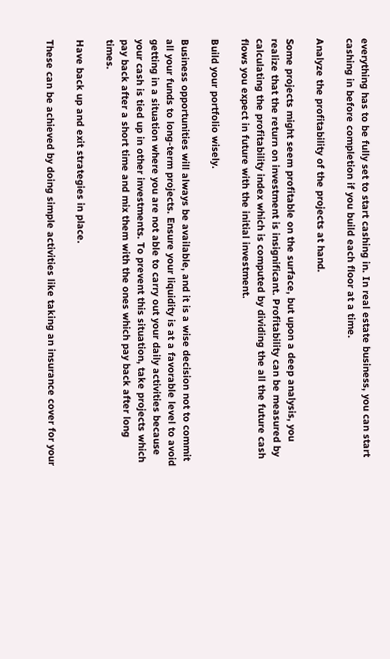everything has to be fully set to start cashing in. In real estate business, you can start cashing in before completion if you build each floor at a time.

Analyze the profitability of the projects at hand.

Some projects might seem profitable on the surface, but upon a deep analysis, you realize that the return on investment is insignificant. Profitability can be measured by calculating the profitability index which is computed by dividing the all the future cash flows you expect in future with the initial investment.

Build your portfolio wisely.

Business opportunities will always be available, and it is a wise decision not to commit all your funds to long-term projects. Ensure your liquidity is at a favorable level to avoid getting in a situation where you are not able to carry out your daily activities because your cash is tied up in other investments. To prevent this situation, take projects which pay back after a short time and mix them with the ones which pay back after long times.

Have back up and exit strategies in place.

These can be achieved by doing simple activities like taking an insurance cover for your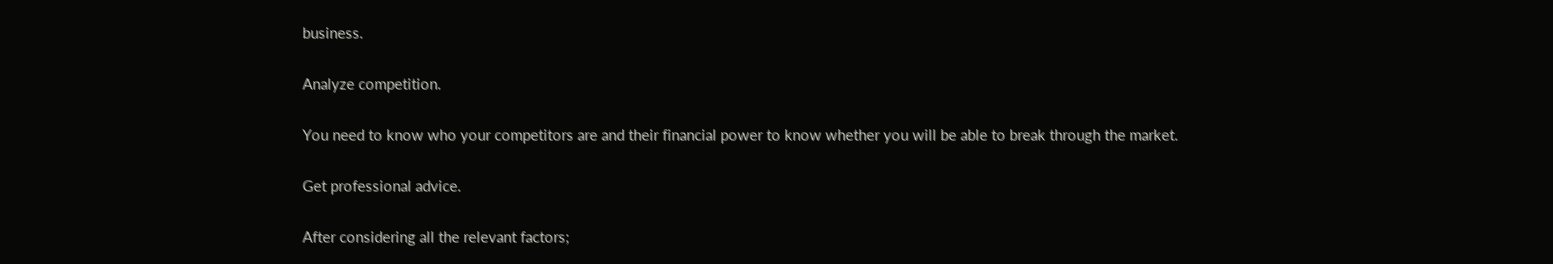business.

Analyze competition.

You need to know who your competitors are and their financial power to know whether you will be able to break through the market.

Get professional advice.

After considering all the relevant factors;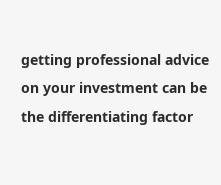getting professional advice on your investment can be the differentiating factor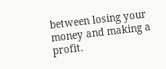between losing your money and making a profit.